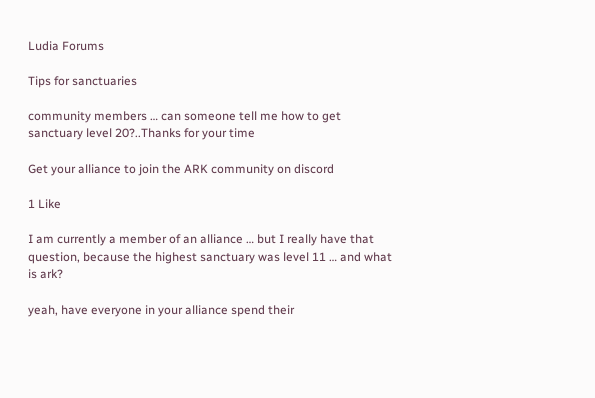Ludia Forums

Tips for sanctuaries

community members … can someone tell me how to get sanctuary level 20?..Thanks for your time

Get your alliance to join the ARK community on discord

1 Like

I am currently a member of an alliance … but I really have that question, because the highest sanctuary was level 11 … and what is ark?

yeah, have everyone in your alliance spend their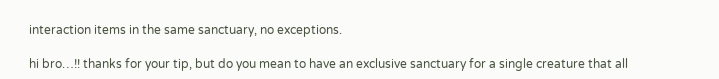interaction items in the same sanctuary, no exceptions.

hi bro…!! thanks for your tip, but do you mean to have an exclusive sanctuary for a single creature that all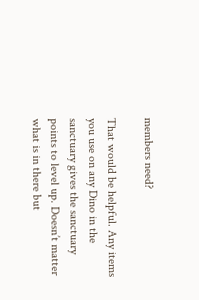members need?

That would be helpful. Any items you use on any Dino in the sanctuary gives the sanctuary points to level up. Doesn’t matter what is in there but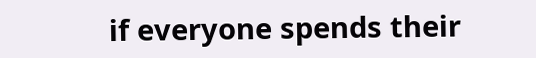if everyone spends their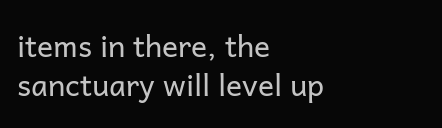items in there, the sanctuary will level up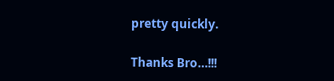pretty quickly.

Thanks Bro…!!!